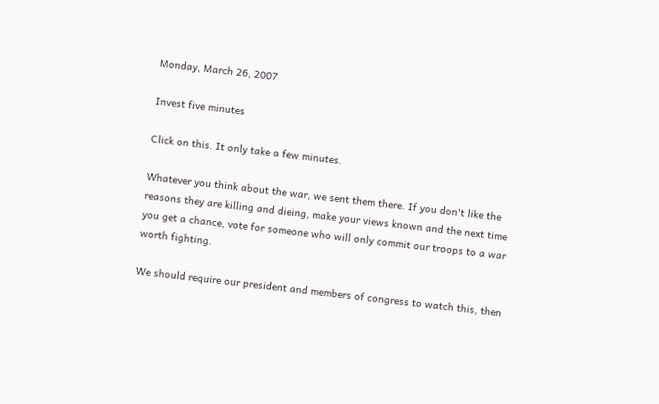Monday, March 26, 2007

Invest five minutes

Click on this. It only take a few minutes.

Whatever you think about the war, we sent them there. If you don't like the reasons they are killing and dieing, make your views known and the next time you get a chance, vote for someone who will only commit our troops to a war worth fighting.

We should require our president and members of congress to watch this, then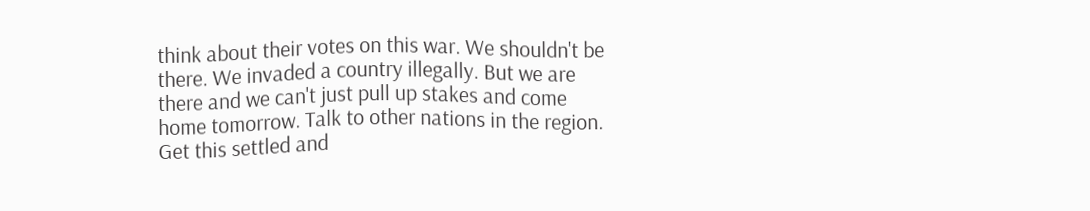think about their votes on this war. We shouldn't be there. We invaded a country illegally. But we are there and we can't just pull up stakes and come home tomorrow. Talk to other nations in the region. Get this settled and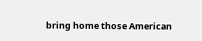bring home those American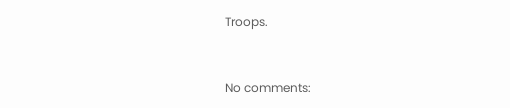Troops.


No comments: